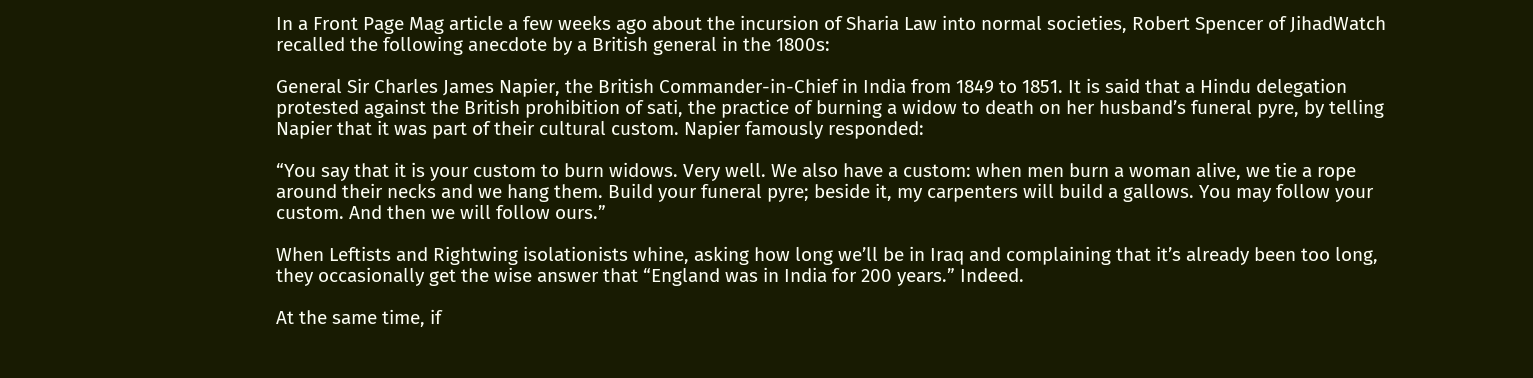In a Front Page Mag article a few weeks ago about the incursion of Sharia Law into normal societies, Robert Spencer of JihadWatch recalled the following anecdote by a British general in the 1800s:

General Sir Charles James Napier, the British Commander-in-Chief in India from 1849 to 1851. It is said that a Hindu delegation protested against the British prohibition of sati, the practice of burning a widow to death on her husband’s funeral pyre, by telling Napier that it was part of their cultural custom. Napier famously responded:

“You say that it is your custom to burn widows. Very well. We also have a custom: when men burn a woman alive, we tie a rope around their necks and we hang them. Build your funeral pyre; beside it, my carpenters will build a gallows. You may follow your custom. And then we will follow ours.”

When Leftists and Rightwing isolationists whine, asking how long we’ll be in Iraq and complaining that it’s already been too long, they occasionally get the wise answer that “England was in India for 200 years.” Indeed.

At the same time, if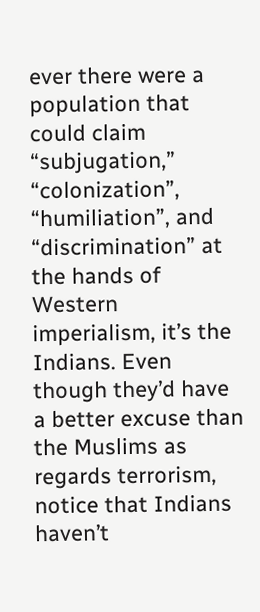ever there were a population that could claim “subjugation,” “colonization”, “humiliation”, and “discrimination” at the hands of Western imperialism, it’s the Indians. Even though they’d have a better excuse than the Muslims as regards terrorism, notice that Indians haven’t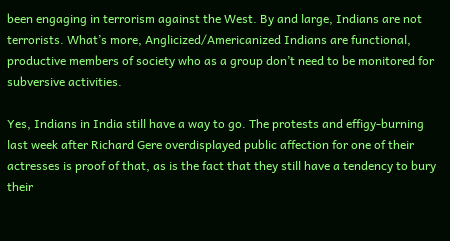been engaging in terrorism against the West. By and large, Indians are not terrorists. What’s more, Anglicized/Americanized Indians are functional, productive members of society who as a group don’t need to be monitored for subversive activities.

Yes, Indians in India still have a way to go. The protests and effigy-burning last week after Richard Gere overdisplayed public affection for one of their actresses is proof of that, as is the fact that they still have a tendency to bury their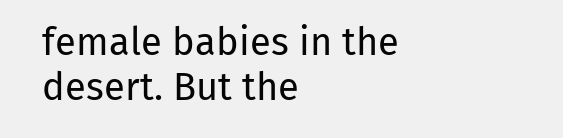female babies in the desert. But the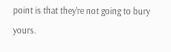point is that they’re not going to bury yours.